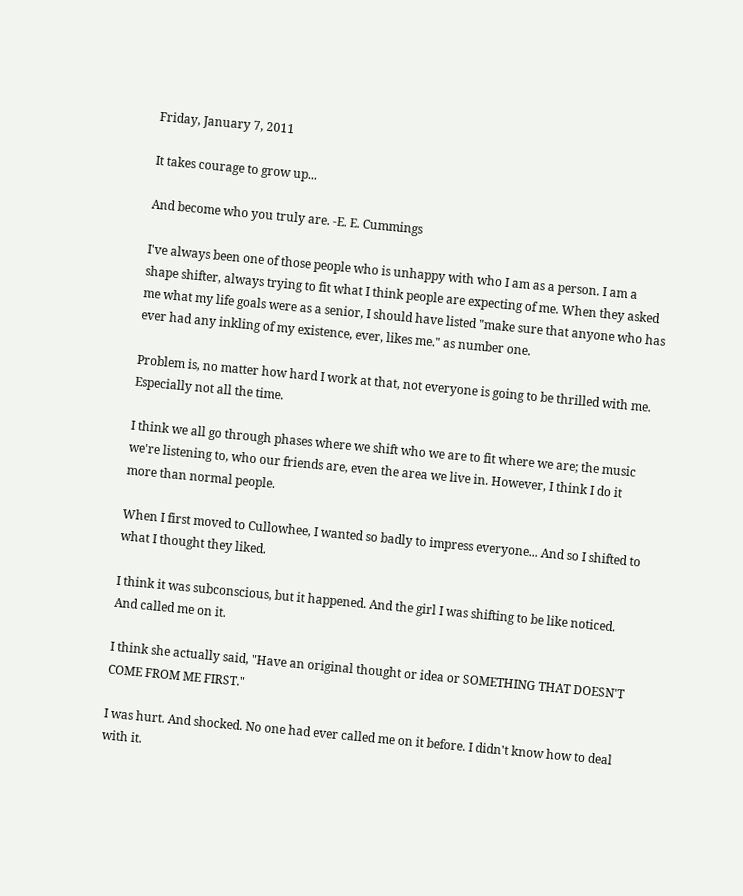Friday, January 7, 2011

It takes courage to grow up...

And become who you truly are. -E. E. Cummings

I've always been one of those people who is unhappy with who I am as a person. I am a shape shifter, always trying to fit what I think people are expecting of me. When they asked me what my life goals were as a senior, I should have listed "make sure that anyone who has ever had any inkling of my existence, ever, likes me." as number one.

Problem is, no matter how hard I work at that, not everyone is going to be thrilled with me. Especially not all the time.

I think we all go through phases where we shift who we are to fit where we are; the music we're listening to, who our friends are, even the area we live in. However, I think I do it more than normal people.

When I first moved to Cullowhee, I wanted so badly to impress everyone... And so I shifted to what I thought they liked.

I think it was subconscious, but it happened. And the girl I was shifting to be like noticed. And called me on it.

I think she actually said, "Have an original thought or idea or SOMETHING THAT DOESN'T COME FROM ME FIRST."

I was hurt. And shocked. No one had ever called me on it before. I didn't know how to deal with it.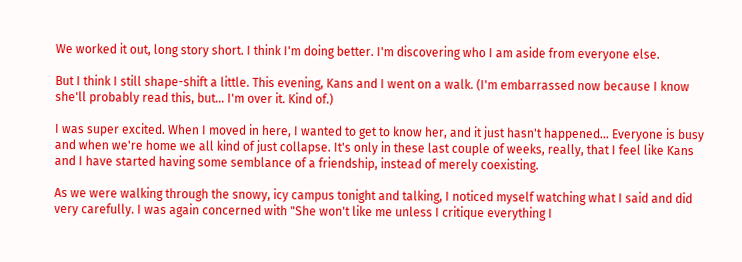We worked it out, long story short. I think I'm doing better. I'm discovering who I am aside from everyone else.

But I think I still shape-shift a little. This evening, Kans and I went on a walk. (I'm embarrassed now because I know she'll probably read this, but... I'm over it. Kind of.)

I was super excited. When I moved in here, I wanted to get to know her, and it just hasn't happened... Everyone is busy and when we're home we all kind of just collapse. It's only in these last couple of weeks, really, that I feel like Kans and I have started having some semblance of a friendship, instead of merely coexisting.

As we were walking through the snowy, icy campus tonight and talking, I noticed myself watching what I said and did very carefully. I was again concerned with "She won't like me unless I critique everything I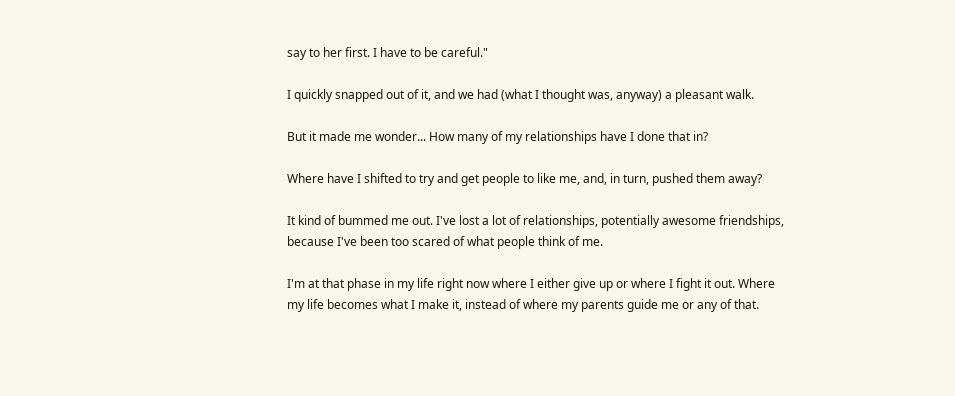say to her first. I have to be careful."

I quickly snapped out of it, and we had (what I thought was, anyway) a pleasant walk.

But it made me wonder... How many of my relationships have I done that in?

Where have I shifted to try and get people to like me, and, in turn, pushed them away?

It kind of bummed me out. I've lost a lot of relationships, potentially awesome friendships, because I've been too scared of what people think of me.

I'm at that phase in my life right now where I either give up or where I fight it out. Where my life becomes what I make it, instead of where my parents guide me or any of that.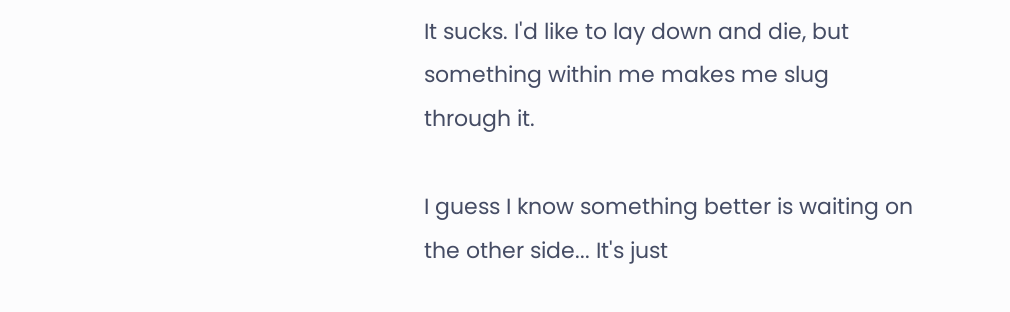It sucks. I'd like to lay down and die, but something within me makes me slug through it.

I guess I know something better is waiting on the other side... It's just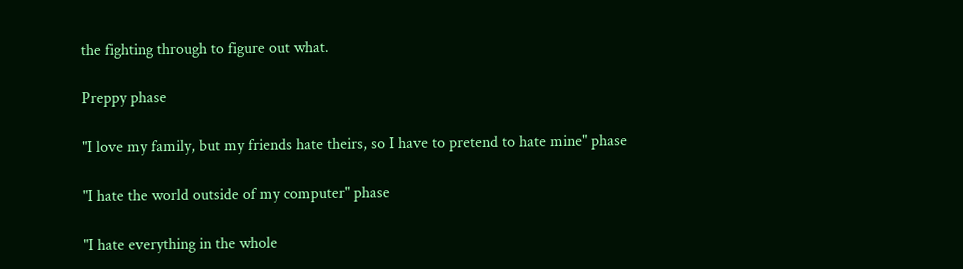the fighting through to figure out what.

Preppy phase

"I love my family, but my friends hate theirs, so I have to pretend to hate mine" phase

"I hate the world outside of my computer" phase

"I hate everything in the whole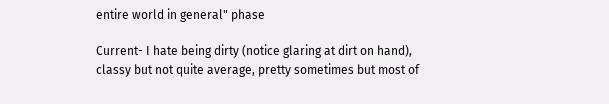entire world in general" phase

Current- I hate being dirty (notice glaring at dirt on hand), classy but not quite average, pretty sometimes but most of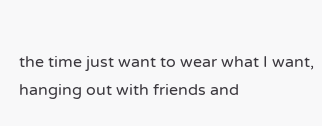the time just want to wear what I want, hanging out with friends and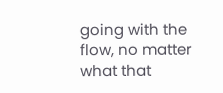going with the flow, no matter what that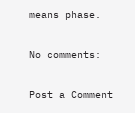means phase.

No comments:

Post a Comment